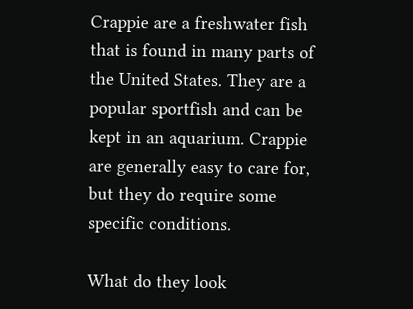Crappie are a freshwater fish that is found in many parts of the United States. They are a popular sportfish and can be kept in an aquarium. Crappie are generally easy to care for, but they do require some specific conditions.

What do they look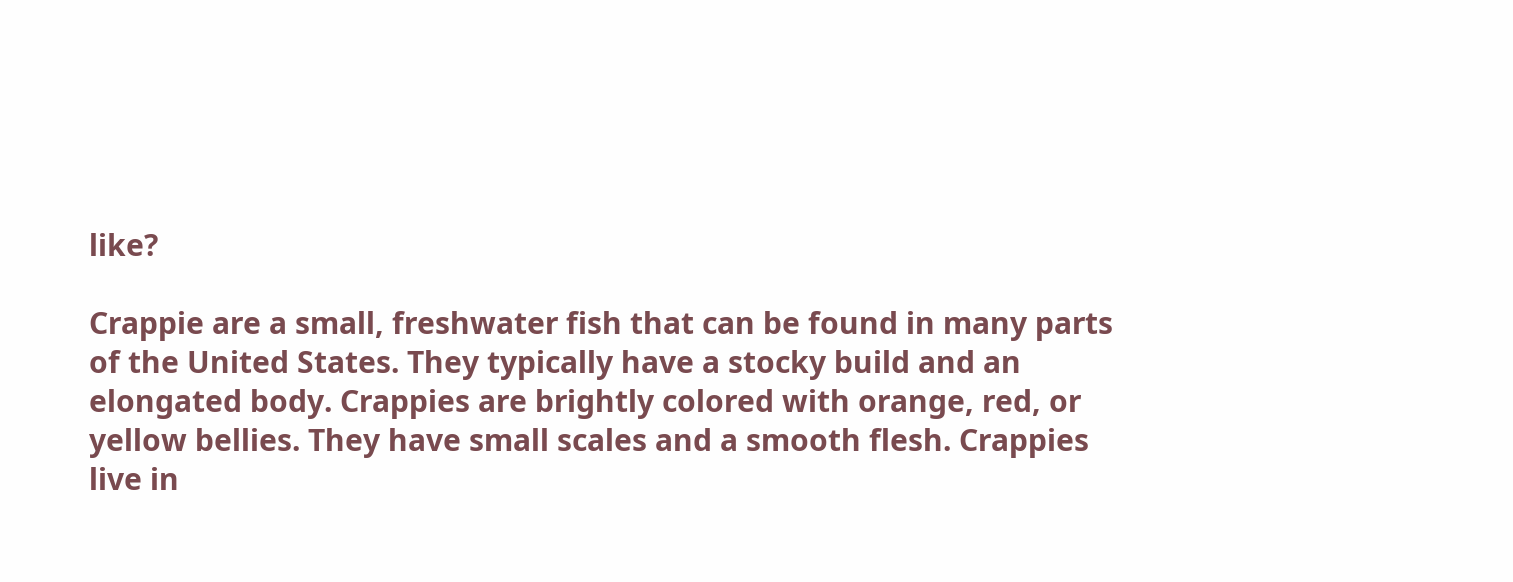like?

Crappie are a small, freshwater fish that can be found in many parts of the United States. They typically have a stocky build and an elongated body. Crappies are brightly colored with orange, red, or yellow bellies. They have small scales and a smooth flesh. Crappies live in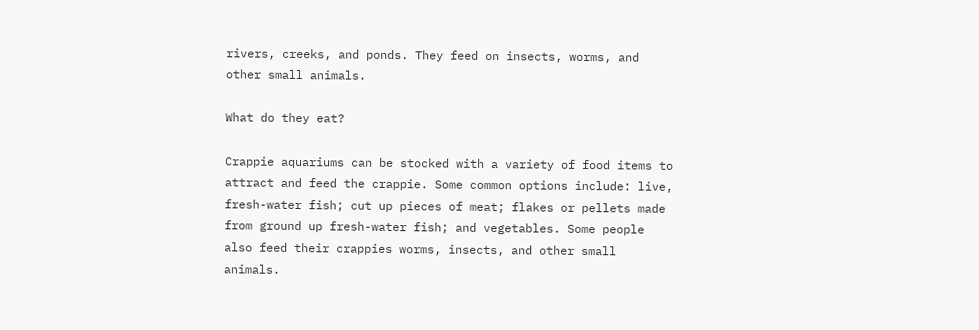rivers, creeks, and ponds. They feed on insects, worms, and other small animals.

What do they eat?

Crappie aquariums can be stocked with a variety of food items to attract and feed the crappie. Some common options include: live, fresh-water fish; cut up pieces of meat; flakes or pellets made from ground up fresh-water fish; and vegetables. Some people also feed their crappies worms, insects, and other small animals.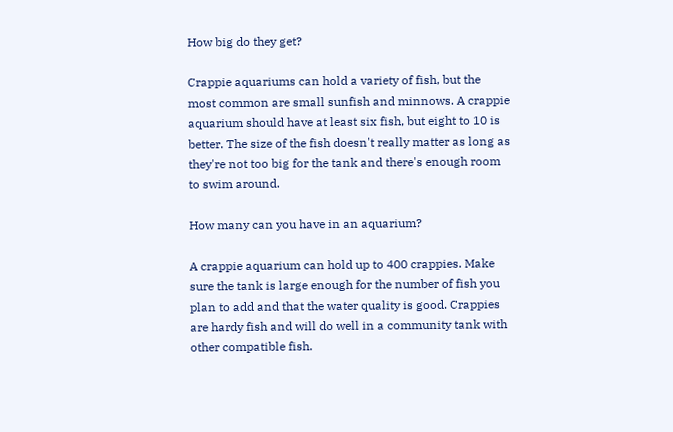How big do they get?

Crappie aquariums can hold a variety of fish, but the most common are small sunfish and minnows. A crappie aquarium should have at least six fish, but eight to 10 is better. The size of the fish doesn't really matter as long as they're not too big for the tank and there's enough room to swim around.

How many can you have in an aquarium?

A crappie aquarium can hold up to 400 crappies. Make sure the tank is large enough for the number of fish you plan to add and that the water quality is good. Crappies are hardy fish and will do well in a community tank with other compatible fish.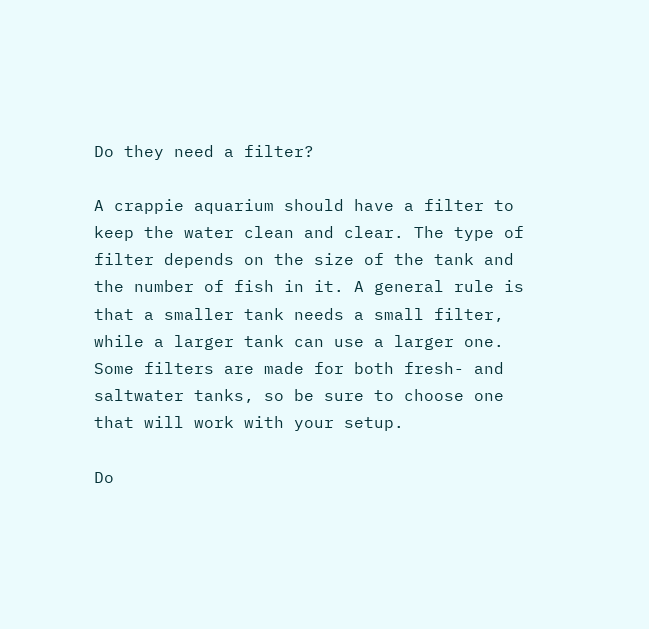Do they need a filter?

A crappie aquarium should have a filter to keep the water clean and clear. The type of filter depends on the size of the tank and the number of fish in it. A general rule is that a smaller tank needs a small filter, while a larger tank can use a larger one. Some filters are made for both fresh- and saltwater tanks, so be sure to choose one that will work with your setup.

Do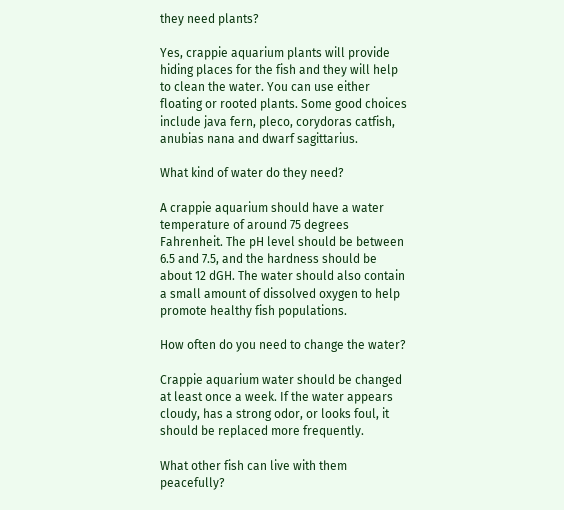they need plants?

Yes, crappie aquarium plants will provide hiding places for the fish and they will help to clean the water. You can use either floating or rooted plants. Some good choices include java fern, pleco, corydoras catfish, anubias nana and dwarf sagittarius.

What kind of water do they need?

A crappie aquarium should have a water temperature of around 75 degrees Fahrenheit. The pH level should be between 6.5 and 7.5, and the hardness should be about 12 dGH. The water should also contain a small amount of dissolved oxygen to help promote healthy fish populations.

How often do you need to change the water?

Crappie aquarium water should be changed at least once a week. If the water appears cloudy, has a strong odor, or looks foul, it should be replaced more frequently.

What other fish can live with them peacefully?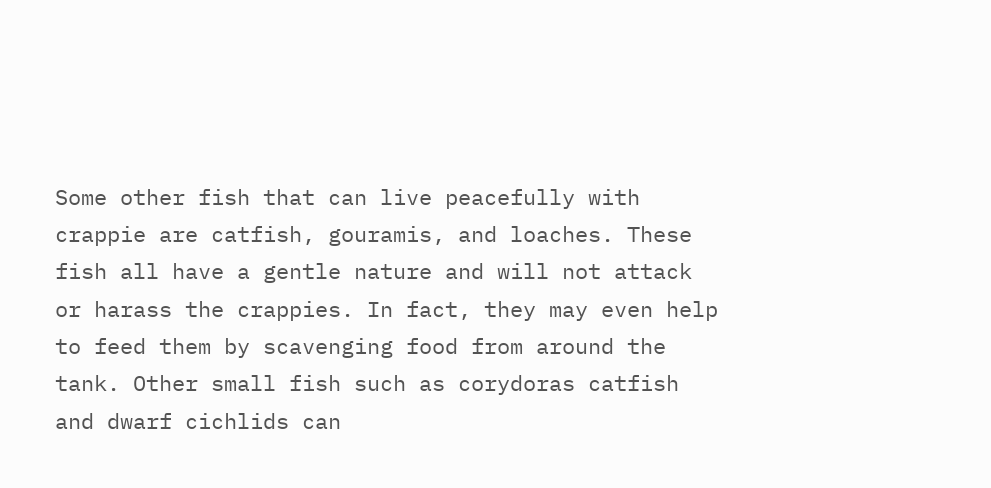Some other fish that can live peacefully with crappie are catfish, gouramis, and loaches. These fish all have a gentle nature and will not attack or harass the crappies. In fact, they may even help to feed them by scavenging food from around the tank. Other small fish such as corydoras catfish and dwarf cichlids can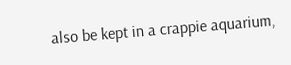also be kept in a crappie aquarium,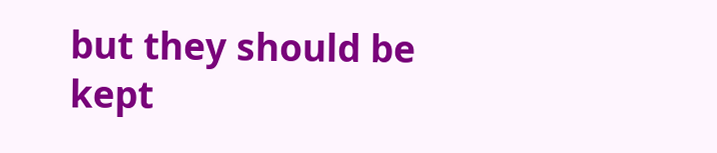but they should be kept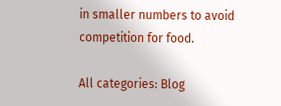in smaller numbers to avoid competition for food.

All categories: Blog